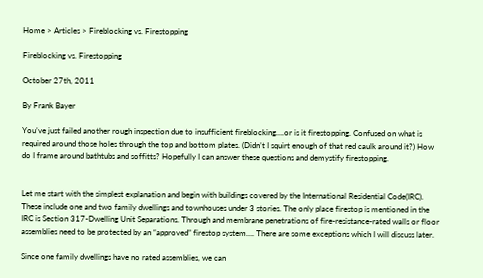Home > Articles > Fireblocking vs. Firestopping

Fireblocking vs. Firestopping

October 27th, 2011

By Frank Bayer

You’ve just failed another rough inspection due to insufficient fireblocking….or is it firestopping. Confused on what is required around those holes through the top and bottom plates. (Didn’t I squirt enough of that red caulk around it?) How do I frame around bathtubs and soffitts? Hopefully I can answer these questions and demystify firestopping.


Let me start with the simplest explanation and begin with buildings covered by the International Residential Code(IRC). These include one and two family dwellings and townhouses under 3 stories. The only place firestop is mentioned in the IRC is Section 317-Dwelling Unit Separations. Through and membrane penetrations of fire-resistance-rated walls or floor assemblies need to be protected by an “approved” firestop system…. There are some exceptions which I will discuss later.

Since one family dwellings have no rated assemblies, we can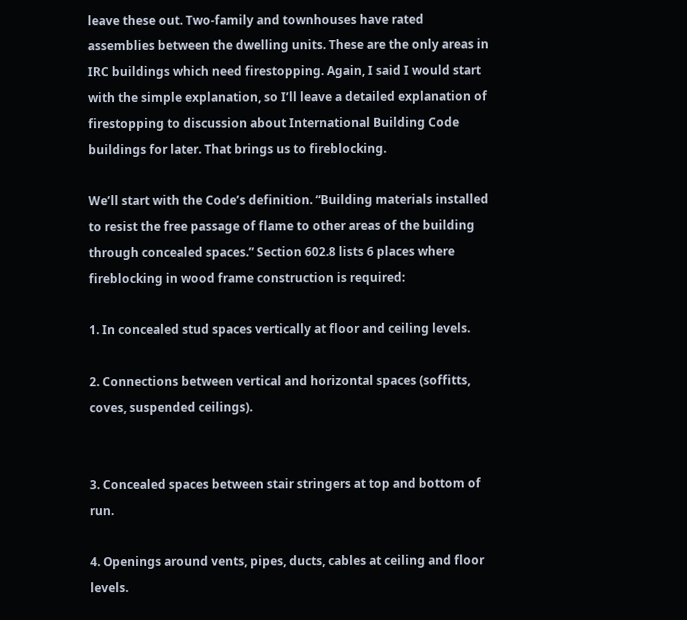leave these out. Two-family and townhouses have rated assemblies between the dwelling units. These are the only areas in IRC buildings which need firestopping. Again, I said I would start with the simple explanation, so I’ll leave a detailed explanation of firestopping to discussion about International Building Code buildings for later. That brings us to fireblocking.

We’ll start with the Code’s definition. “Building materials installed to resist the free passage of flame to other areas of the building through concealed spaces.” Section 602.8 lists 6 places where fireblocking in wood frame construction is required:

1. In concealed stud spaces vertically at floor and ceiling levels.

2. Connections between vertical and horizontal spaces (soffitts, coves, suspended ceilings).


3. Concealed spaces between stair stringers at top and bottom of run.

4. Openings around vents, pipes, ducts, cables at ceiling and floor levels.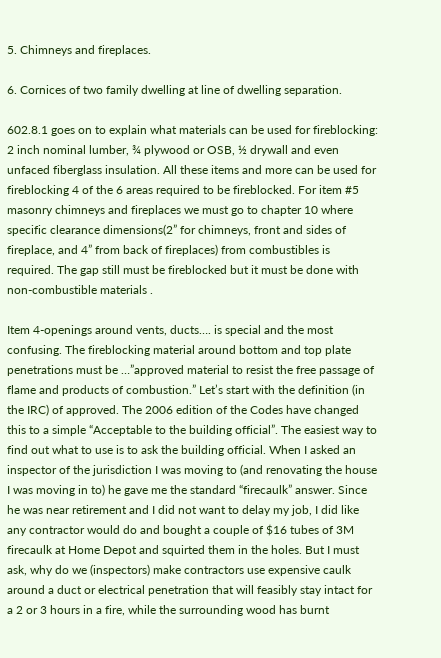5. Chimneys and fireplaces.

6. Cornices of two family dwelling at line of dwelling separation.

602.8.1 goes on to explain what materials can be used for fireblocking: 2 inch nominal lumber, ¾ plywood or OSB, ½ drywall and even unfaced fiberglass insulation. All these items and more can be used for fireblocking 4 of the 6 areas required to be fireblocked. For item #5 masonry chimneys and fireplaces we must go to chapter 10 where specific clearance dimensions(2” for chimneys, front and sides of fireplace, and 4” from back of fireplaces) from combustibles is required. The gap still must be fireblocked but it must be done with non-combustible materials .

Item 4-openings around vents, ducts…. is special and the most confusing. The fireblocking material around bottom and top plate penetrations must be …”approved material to resist the free passage of flame and products of combustion.” Let’s start with the definition (in the IRC) of approved. The 2006 edition of the Codes have changed this to a simple “Acceptable to the building official”. The easiest way to find out what to use is to ask the building official. When I asked an inspector of the jurisdiction I was moving to (and renovating the house I was moving in to) he gave me the standard “firecaulk” answer. Since he was near retirement and I did not want to delay my job, I did like any contractor would do and bought a couple of $16 tubes of 3M firecaulk at Home Depot and squirted them in the holes. But I must ask, why do we (inspectors) make contractors use expensive caulk around a duct or electrical penetration that will feasibly stay intact for a 2 or 3 hours in a fire, while the surrounding wood has burnt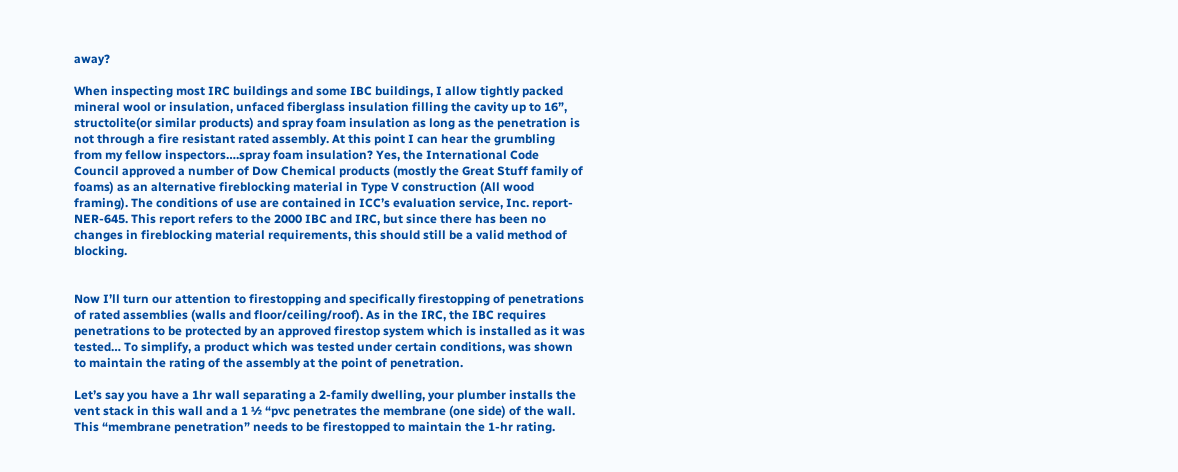away?

When inspecting most IRC buildings and some IBC buildings, I allow tightly packed mineral wool or insulation, unfaced fiberglass insulation filling the cavity up to 16”, structolite(or similar products) and spray foam insulation as long as the penetration is not through a fire resistant rated assembly. At this point I can hear the grumbling from my fellow inspectors….spray foam insulation? Yes, the International Code Council approved a number of Dow Chemical products (mostly the Great Stuff family of foams) as an alternative fireblocking material in Type V construction (All wood framing). The conditions of use are contained in ICC’s evaluation service, Inc. report-NER-645. This report refers to the 2000 IBC and IRC, but since there has been no changes in fireblocking material requirements, this should still be a valid method of blocking.


Now I’ll turn our attention to firestopping and specifically firestopping of penetrations of rated assemblies (walls and floor/ceiling/roof). As in the IRC, the IBC requires penetrations to be protected by an approved firestop system which is installed as it was tested… To simplify, a product which was tested under certain conditions, was shown to maintain the rating of the assembly at the point of penetration.

Let’s say you have a 1hr wall separating a 2-family dwelling, your plumber installs the vent stack in this wall and a 1 ½ “pvc penetrates the membrane (one side) of the wall. This “membrane penetration” needs to be firestopped to maintain the 1-hr rating.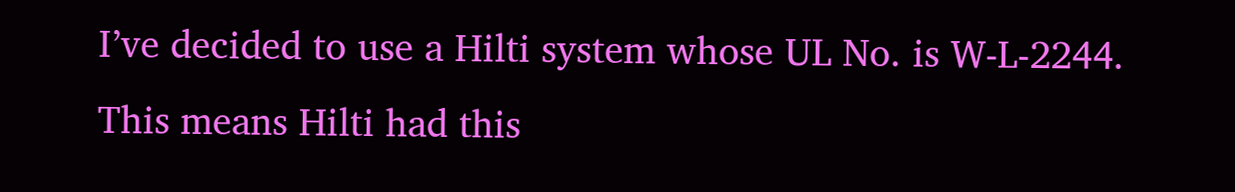I’ve decided to use a Hilti system whose UL No. is W-L-2244. This means Hilti had this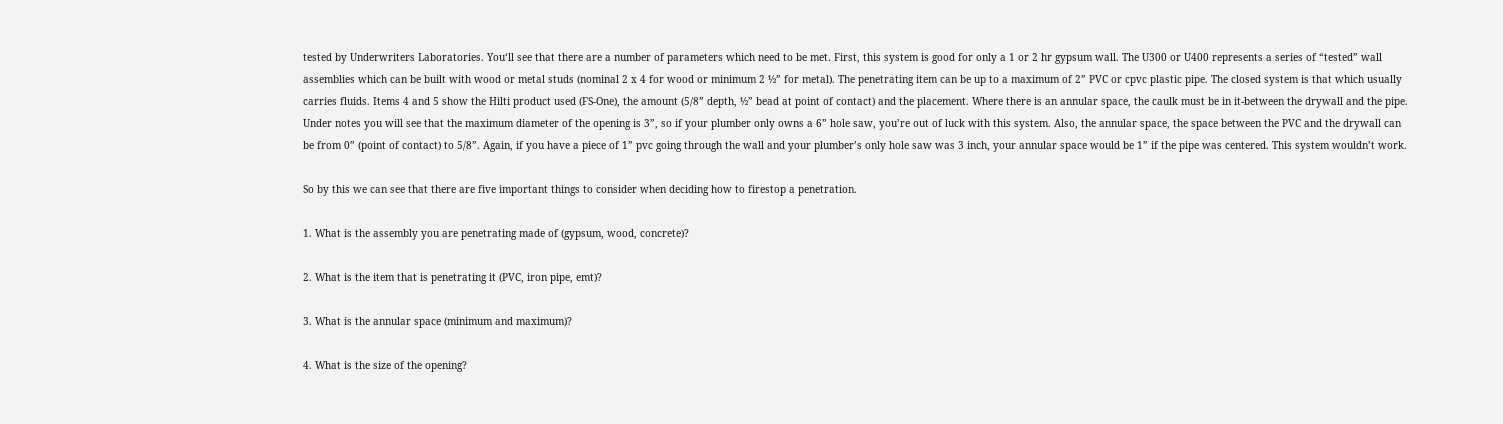tested by Underwriters Laboratories. You‘ll see that there are a number of parameters which need to be met. First, this system is good for only a 1 or 2 hr gypsum wall. The U300 or U400 represents a series of “tested” wall assemblies which can be built with wood or metal studs (nominal 2 x 4 for wood or minimum 2 ½” for metal). The penetrating item can be up to a maximum of 2” PVC or cpvc plastic pipe. The closed system is that which usually carries fluids. Items 4 and 5 show the Hilti product used (FS-One), the amount (5/8” depth, ½” bead at point of contact) and the placement. Where there is an annular space, the caulk must be in it-between the drywall and the pipe. Under notes you will see that the maximum diameter of the opening is 3”, so if your plumber only owns a 6” hole saw, you’re out of luck with this system. Also, the annular space, the space between the PVC and the drywall can be from 0” (point of contact) to 5/8”. Again, if you have a piece of 1” pvc going through the wall and your plumber’s only hole saw was 3 inch, your annular space would be 1” if the pipe was centered. This system wouldn’t work.

So by this we can see that there are five important things to consider when deciding how to firestop a penetration.

1. What is the assembly you are penetrating made of (gypsum, wood, concrete)?

2. What is the item that is penetrating it (PVC, iron pipe, emt)?

3. What is the annular space (minimum and maximum)?

4. What is the size of the opening?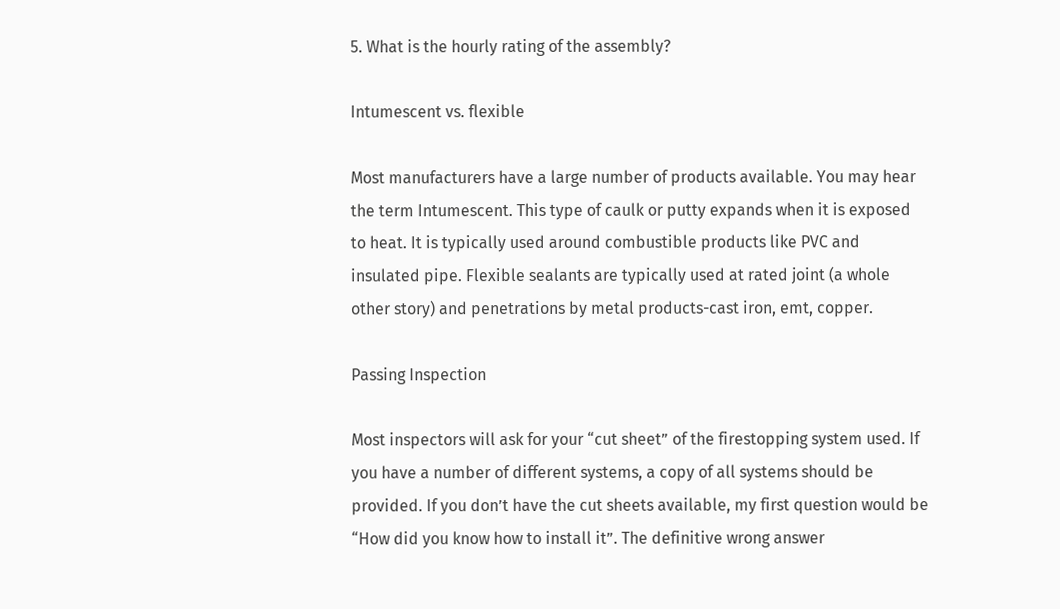5. What is the hourly rating of the assembly?

Intumescent vs. flexible

Most manufacturers have a large number of products available. You may hear the term Intumescent. This type of caulk or putty expands when it is exposed to heat. It is typically used around combustible products like PVC and insulated pipe. Flexible sealants are typically used at rated joint (a whole other story) and penetrations by metal products-cast iron, emt, copper.

Passing Inspection

Most inspectors will ask for your “cut sheet” of the firestopping system used. If you have a number of different systems, a copy of all systems should be provided. If you don’t have the cut sheets available, my first question would be “How did you know how to install it”. The definitive wrong answer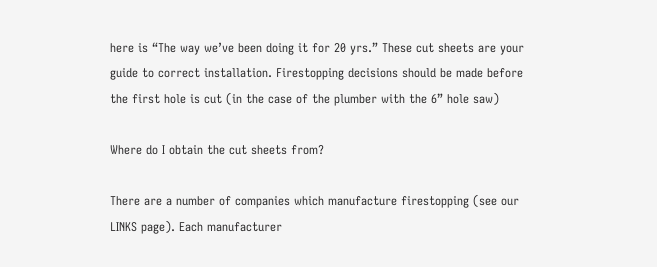here is “The way we’ve been doing it for 20 yrs.” These cut sheets are your guide to correct installation. Firestopping decisions should be made before the first hole is cut (in the case of the plumber with the 6” hole saw)

Where do I obtain the cut sheets from?

There are a number of companies which manufacture firestopping (see our LINKS page). Each manufacturer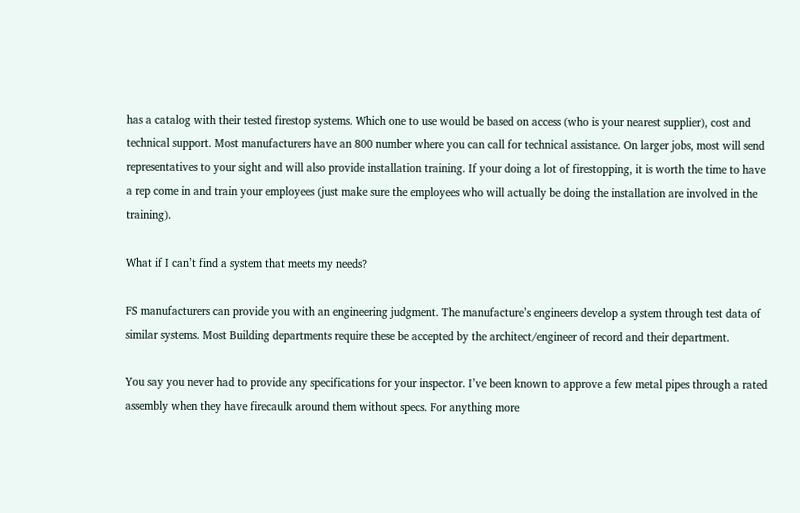has a catalog with their tested firestop systems. Which one to use would be based on access (who is your nearest supplier), cost and technical support. Most manufacturers have an 800 number where you can call for technical assistance. On larger jobs, most will send representatives to your sight and will also provide installation training. If your doing a lot of firestopping, it is worth the time to have a rep come in and train your employees (just make sure the employees who will actually be doing the installation are involved in the training).

What if I can’t find a system that meets my needs?

FS manufacturers can provide you with an engineering judgment. The manufacture’s engineers develop a system through test data of similar systems. Most Building departments require these be accepted by the architect/engineer of record and their department.

You say you never had to provide any specifications for your inspector. I’ve been known to approve a few metal pipes through a rated assembly when they have firecaulk around them without specs. For anything more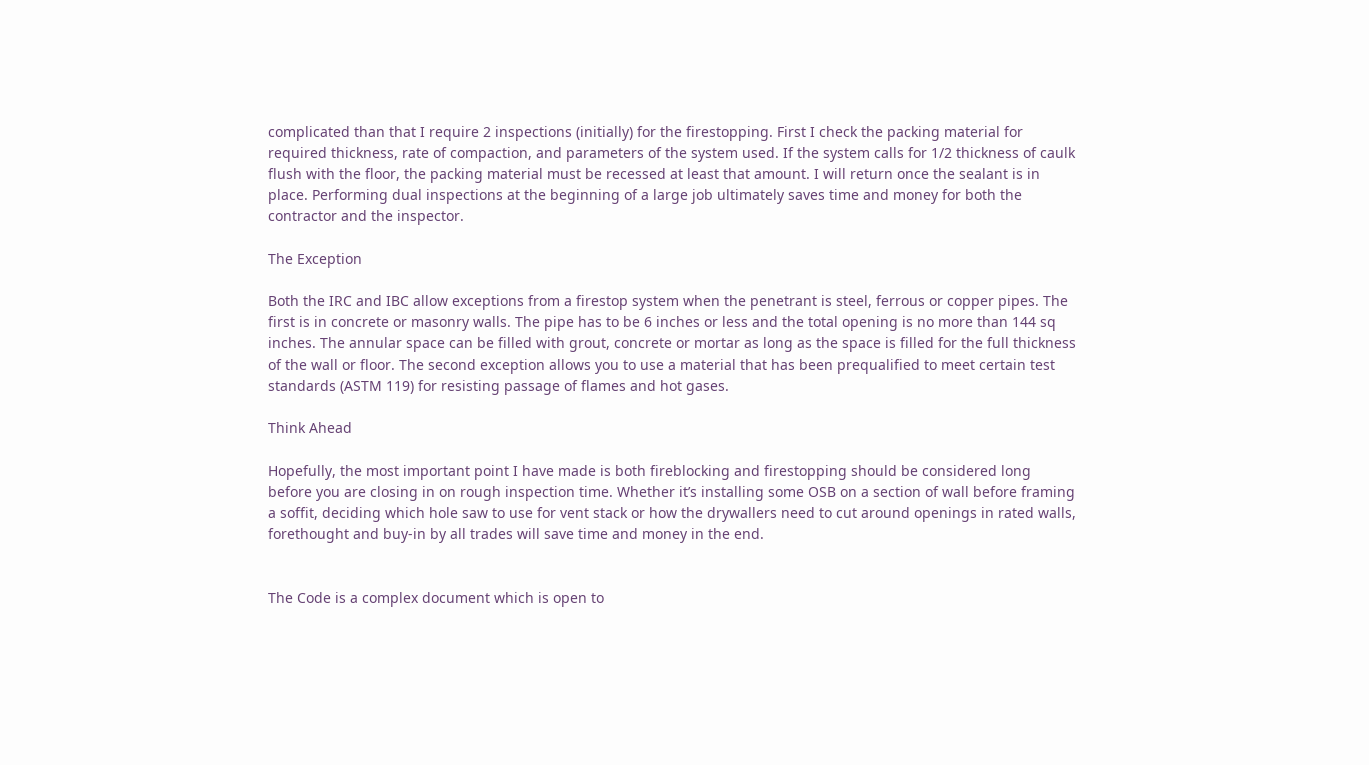complicated than that I require 2 inspections (initially) for the firestopping. First I check the packing material for required thickness, rate of compaction, and parameters of the system used. If the system calls for 1/2 thickness of caulk flush with the floor, the packing material must be recessed at least that amount. I will return once the sealant is in place. Performing dual inspections at the beginning of a large job ultimately saves time and money for both the contractor and the inspector.

The Exception

Both the IRC and IBC allow exceptions from a firestop system when the penetrant is steel, ferrous or copper pipes. The first is in concrete or masonry walls. The pipe has to be 6 inches or less and the total opening is no more than 144 sq inches. The annular space can be filled with grout, concrete or mortar as long as the space is filled for the full thickness of the wall or floor. The second exception allows you to use a material that has been prequalified to meet certain test standards (ASTM 119) for resisting passage of flames and hot gases.

Think Ahead

Hopefully, the most important point I have made is both fireblocking and firestopping should be considered long before you are closing in on rough inspection time. Whether it’s installing some OSB on a section of wall before framing a soffit, deciding which hole saw to use for vent stack or how the drywallers need to cut around openings in rated walls, forethought and buy-in by all trades will save time and money in the end.


The Code is a complex document which is open to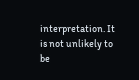interpretation. It is not unlikely to be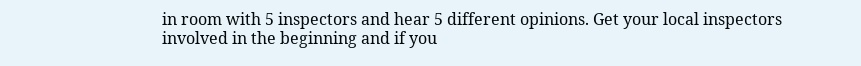in room with 5 inspectors and hear 5 different opinions. Get your local inspectors involved in the beginning and if you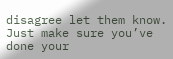disagree let them know. Just make sure you’ve done your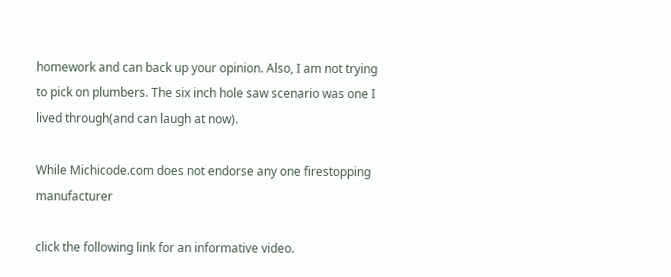homework and can back up your opinion. Also, I am not trying to pick on plumbers. The six inch hole saw scenario was one I lived through(and can laugh at now).

While Michicode.com does not endorse any one firestopping manufacturer

click the following link for an informative video.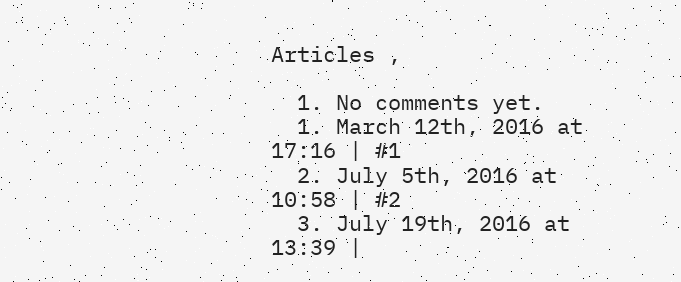Articles ,

  1. No comments yet.
  1. March 12th, 2016 at 17:16 | #1
  2. July 5th, 2016 at 10:58 | #2
  3. July 19th, 2016 at 13:39 |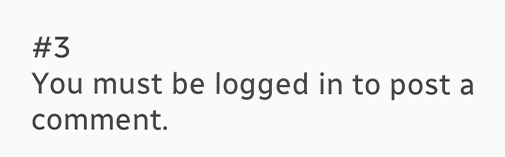#3
You must be logged in to post a comment.